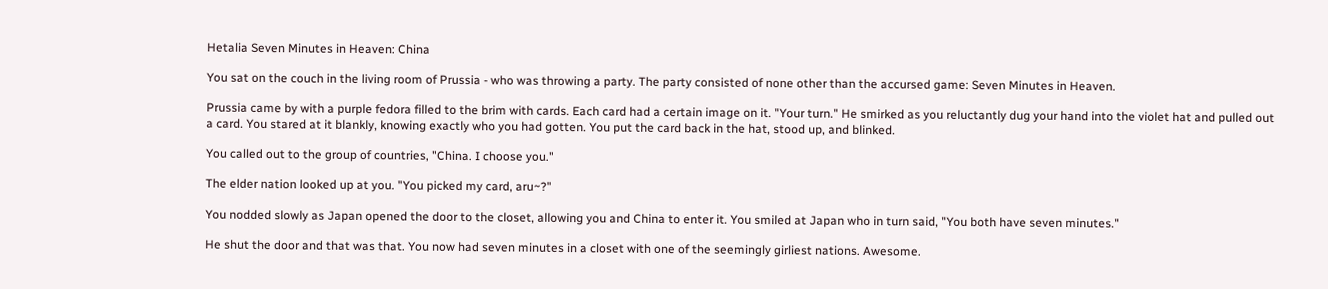Hetalia Seven Minutes in Heaven: China

You sat on the couch in the living room of Prussia - who was throwing a party. The party consisted of none other than the accursed game: Seven Minutes in Heaven.

Prussia came by with a purple fedora filled to the brim with cards. Each card had a certain image on it. "Your turn." He smirked as you reluctantly dug your hand into the violet hat and pulled out a card. You stared at it blankly, knowing exactly who you had gotten. You put the card back in the hat, stood up, and blinked.

You called out to the group of countries, "China. I choose you."

The elder nation looked up at you. "You picked my card, aru~?"

You nodded slowly as Japan opened the door to the closet, allowing you and China to enter it. You smiled at Japan who in turn said, "You both have seven minutes."

He shut the door and that was that. You now had seven minutes in a closet with one of the seemingly girliest nations. Awesome.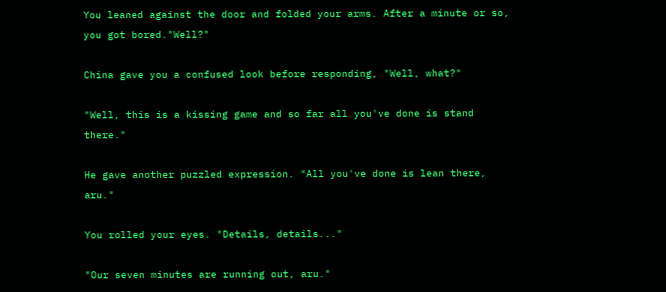You leaned against the door and folded your arms. After a minute or so, you got bored."Well?"

China gave you a confused look before responding, "Well, what?"

"Well, this is a kissing game and so far all you've done is stand there."

He gave another puzzled expression. "All you've done is lean there, aru."

You rolled your eyes. "Details, details..."

"Our seven minutes are running out, aru."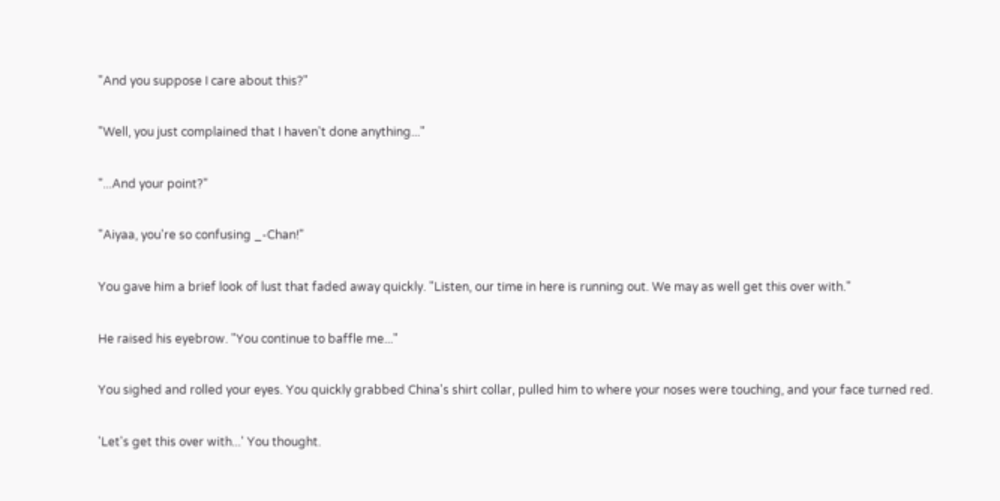"And you suppose I care about this?"

"Well, you just complained that I haven't done anything..."

"...And your point?"

"Aiyaa, you're so confusing _-Chan!"

You gave him a brief look of lust that faded away quickly. "Listen, our time in here is running out. We may as well get this over with."

He raised his eyebrow. "You continue to baffle me..."

You sighed and rolled your eyes. You quickly grabbed China's shirt collar, pulled him to where your noses were touching, and your face turned red.

'Let's get this over with...' You thought.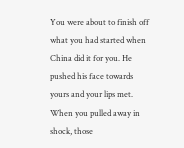You were about to finish off what you had started when China did it for you. He pushed his face towards yours and your lips met. When you pulled away in shock, those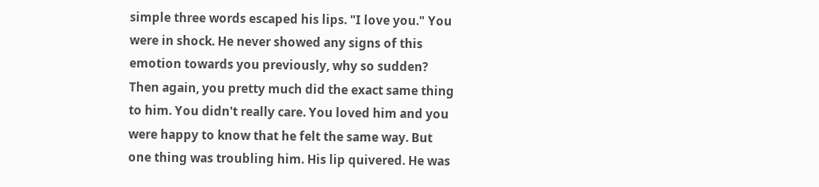simple three words escaped his lips. "I love you." You were in shock. He never showed any signs of this emotion towards you previously, why so sudden? Then again, you pretty much did the exact same thing to him. You didn't really care. You loved him and you were happy to know that he felt the same way. But one thing was troubling him. His lip quivered. He was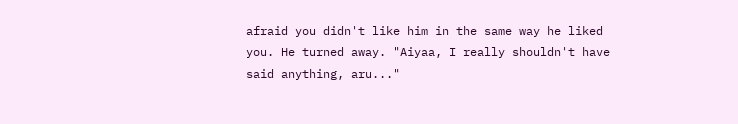afraid you didn't like him in the same way he liked you. He turned away. "Aiyaa, I really shouldn't have said anything, aru..."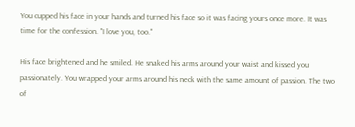You cupped his face in your hands and turned his face so it was facing yours once more. It was time for the confession. "I love you, too."

His face brightened and he smiled. He snaked his arms around your waist and kissed you passionately. You wrapped your arms around his neck with the same amount of passion. The two of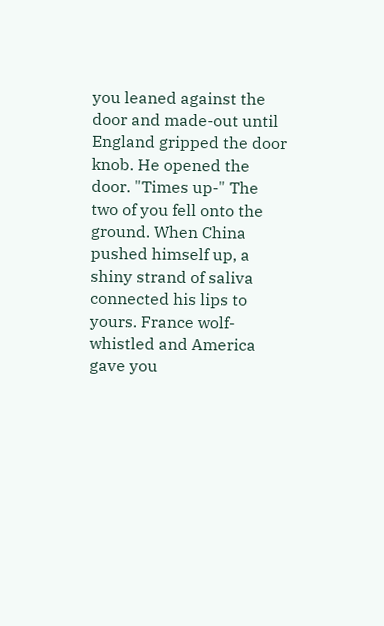you leaned against the door and made-out until England gripped the door knob. He opened the door. "Times up-" The two of you fell onto the ground. When China pushed himself up, a shiny strand of saliva connected his lips to yours. France wolf-whistled and America gave you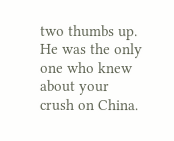two thumbs up. He was the only one who knew about your crush on China.